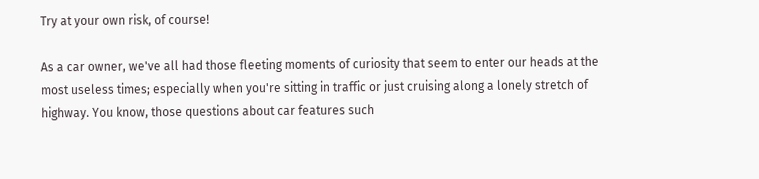Try at your own risk, of course!

As a car owner, we've all had those fleeting moments of curiosity that seem to enter our heads at the most useless times; especially when you're sitting in traffic or just cruising along a lonely stretch of highway. You know, those questions about car features such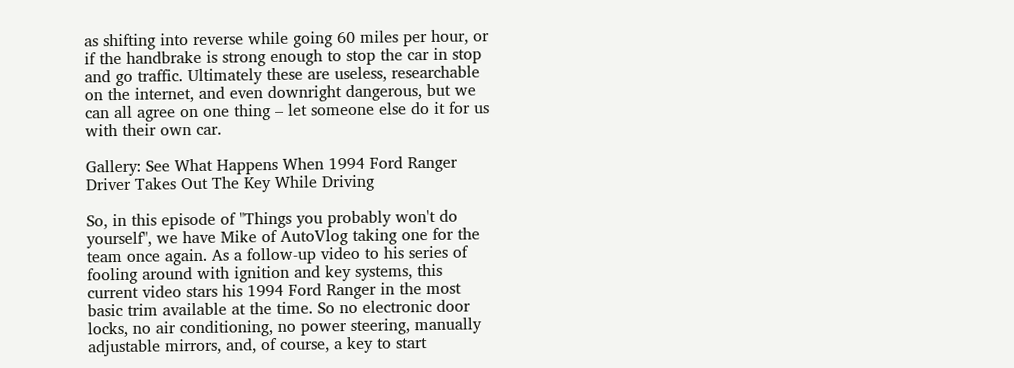as shifting into reverse while going 60 miles per hour, or if the handbrake is strong enough to stop the car in stop and go traffic. Ultimately these are useless, researchable on the internet, and even downright dangerous, but we can all agree on one thing – let someone else do it for us with their own car.

Gallery: See What Happens When 1994 Ford Ranger Driver Takes Out The Key While Driving

So, in this episode of "Things you probably won't do yourself", we have Mike of AutoVlog taking one for the team once again. As a follow-up video to his series of fooling around with ignition and key systems, this current video stars his 1994 Ford Ranger in the most basic trim available at the time. So no electronic door locks, no air conditioning, no power steering, manually adjustable mirrors, and, of course, a key to start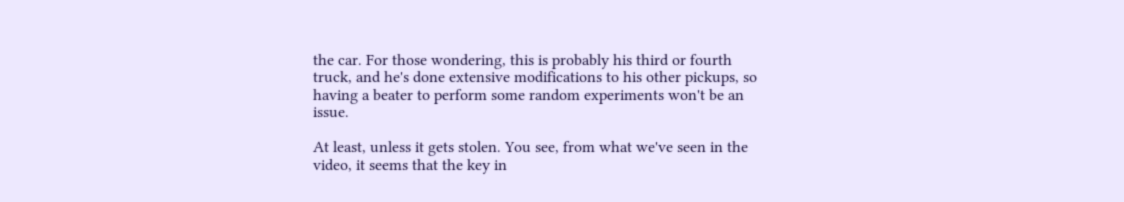the car. For those wondering, this is probably his third or fourth truck, and he's done extensive modifications to his other pickups, so having a beater to perform some random experiments won't be an issue.

At least, unless it gets stolen. You see, from what we've seen in the video, it seems that the key in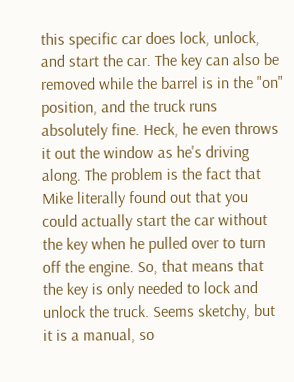this specific car does lock, unlock, and start the car. The key can also be removed while the barrel is in the "on" position, and the truck runs absolutely fine. Heck, he even throws it out the window as he's driving along. The problem is the fact that Mike literally found out that you could actually start the car without the key when he pulled over to turn off the engine. So, that means that the key is only needed to lock and unlock the truck. Seems sketchy, but it is a manual, so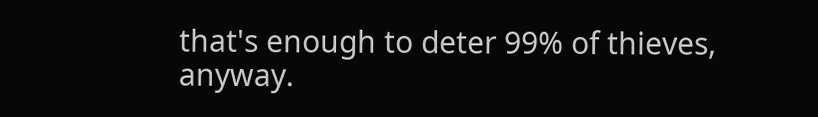that's enough to deter 99% of thieves, anyway.